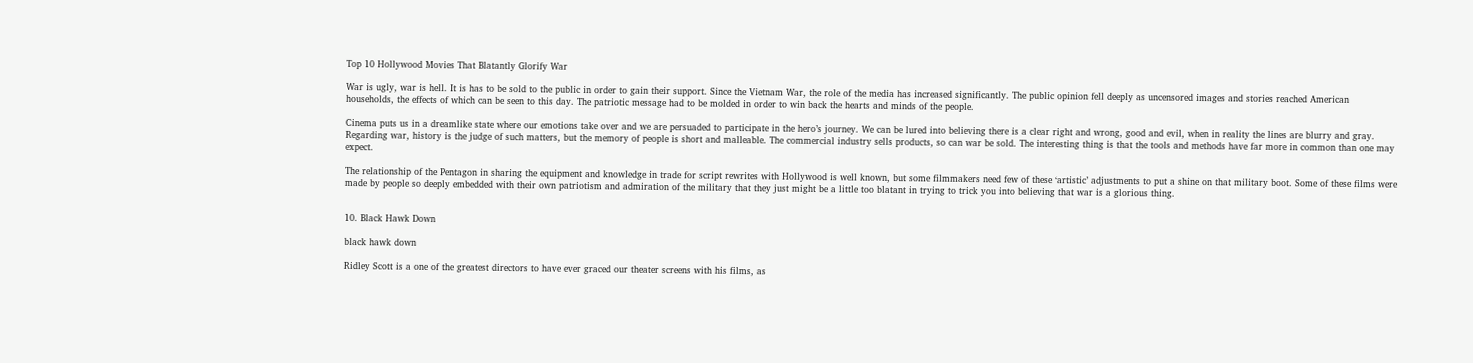Top 10 Hollywood Movies That Blatantly Glorify War

War is ugly, war is hell. It is has to be sold to the public in order to gain their support. Since the Vietnam War, the role of the media has increased significantly. The public opinion fell deeply as uncensored images and stories reached American households, the effects of which can be seen to this day. The patriotic message had to be molded in order to win back the hearts and minds of the people.

Cinema puts us in a dreamlike state where our emotions take over and we are persuaded to participate in the hero’s journey. We can be lured into believing there is a clear right and wrong, good and evil, when in reality the lines are blurry and gray. Regarding war, history is the judge of such matters, but the memory of people is short and malleable. The commercial industry sells products, so can war be sold. The interesting thing is that the tools and methods have far more in common than one may expect.

The relationship of the Pentagon in sharing the equipment and knowledge in trade for script rewrites with Hollywood is well known, but some filmmakers need few of these ‘artistic’ adjustments to put a shine on that military boot. Some of these films were made by people so deeply embedded with their own patriotism and admiration of the military that they just might be a little too blatant in trying to trick you into believing that war is a glorious thing.


10. Black Hawk Down

black hawk down

Ridley Scott is a one of the greatest directors to have ever graced our theater screens with his films, as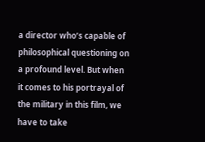a director who’s capable of philosophical questioning on a profound level. But when it comes to his portrayal of the military in this film, we have to take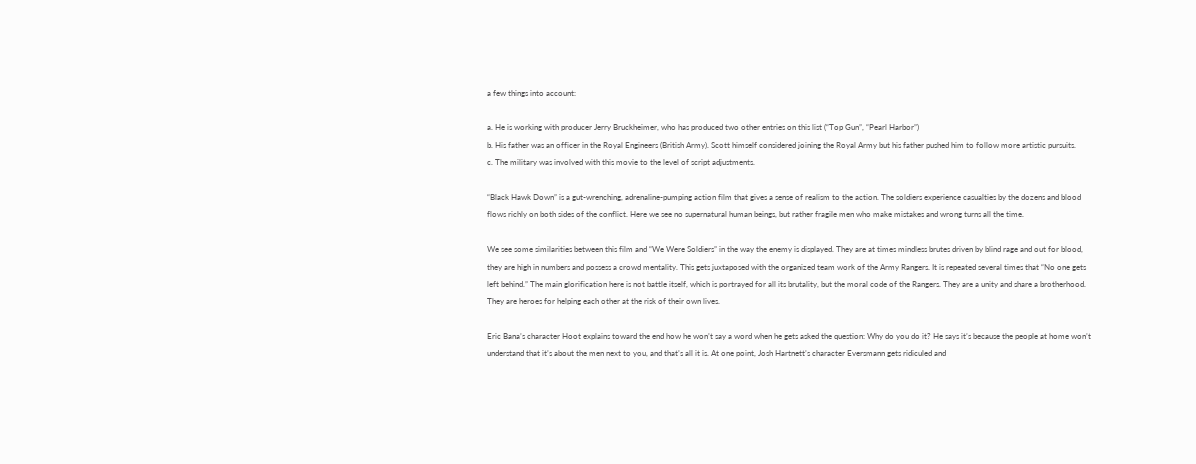a few things into account:

a. He is working with producer Jerry Bruckheimer, who has produced two other entries on this list (“Top Gun”, “Pearl Harbor”)
b. His father was an officer in the Royal Engineers (British Army). Scott himself considered joining the Royal Army but his father pushed him to follow more artistic pursuits.
c. The military was involved with this movie to the level of script adjustments.

“Black Hawk Down” is a gut-wrenching, adrenaline-pumping action film that gives a sense of realism to the action. The soldiers experience casualties by the dozens and blood flows richly on both sides of the conflict. Here we see no supernatural human beings, but rather fragile men who make mistakes and wrong turns all the time.

We see some similarities between this film and “We Were Soldiers” in the way the enemy is displayed. They are at times mindless brutes driven by blind rage and out for blood, they are high in numbers and possess a crowd mentality. This gets juxtaposed with the organized team work of the Army Rangers. It is repeated several times that “No one gets left behind.” The main glorification here is not battle itself, which is portrayed for all its brutality, but the moral code of the Rangers. They are a unity and share a brotherhood. They are heroes for helping each other at the risk of their own lives.

Eric Bana’s character Hoot explains toward the end how he won’t say a word when he gets asked the question: Why do you do it? He says it’s because the people at home won’t understand that it’s about the men next to you, and that’s all it is. At one point, Josh Hartnett’s character Eversmann gets ridiculed and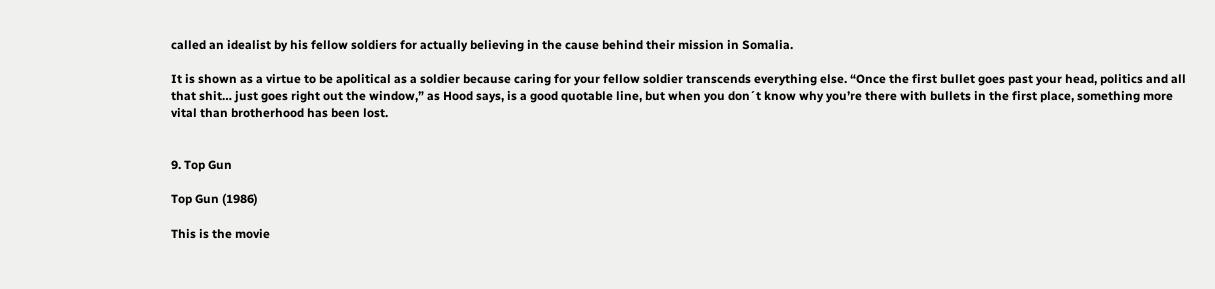called an idealist by his fellow soldiers for actually believing in the cause behind their mission in Somalia.

It is shown as a virtue to be apolitical as a soldier because caring for your fellow soldier transcends everything else. “Once the first bullet goes past your head, politics and all that shit… just goes right out the window,” as Hood says, is a good quotable line, but when you don´t know why you’re there with bullets in the first place, something more vital than brotherhood has been lost.


9. Top Gun

Top Gun (1986)

This is the movie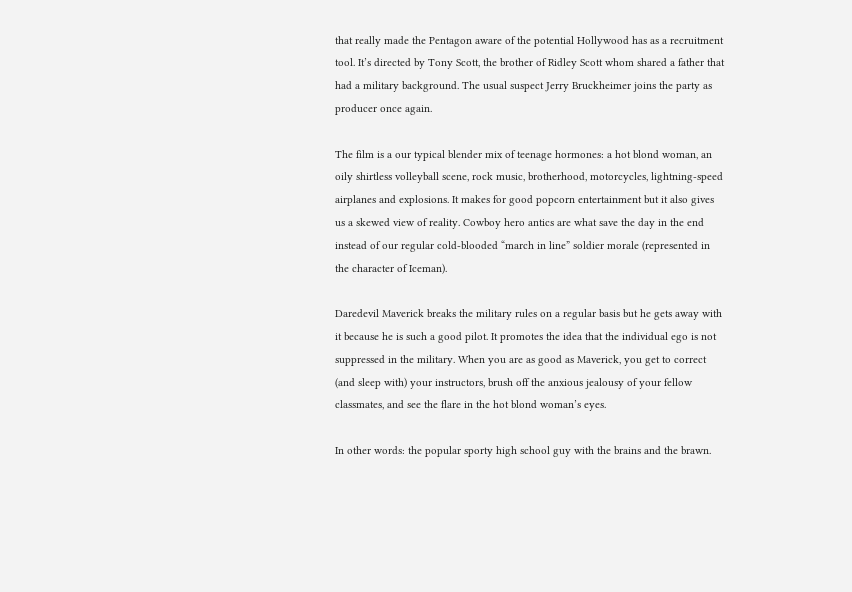that really made the Pentagon aware of the potential Hollywood has as a recruitment tool. It’s directed by Tony Scott, the brother of Ridley Scott whom shared a father that had a military background. The usual suspect Jerry Bruckheimer joins the party as producer once again.

The film is a our typical blender mix of teenage hormones: a hot blond woman, an oily shirtless volleyball scene, rock music, brotherhood, motorcycles, lightning-speed airplanes and explosions. It makes for good popcorn entertainment but it also gives us a skewed view of reality. Cowboy hero antics are what save the day in the end instead of our regular cold-blooded “march in line” soldier morale (represented in the character of Iceman).

Daredevil Maverick breaks the military rules on a regular basis but he gets away with it because he is such a good pilot. It promotes the idea that the individual ego is not suppressed in the military. When you are as good as Maverick, you get to correct (and sleep with) your instructors, brush off the anxious jealousy of your fellow classmates, and see the flare in the hot blond woman’s eyes.

In other words: the popular sporty high school guy with the brains and the brawn.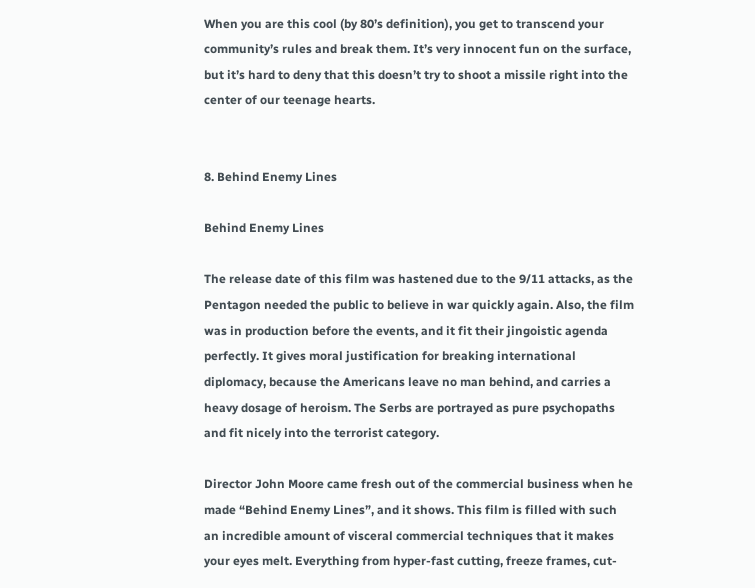When you are this cool (by 80’s definition), you get to transcend your community’s rules and break them. It’s very innocent fun on the surface, but it’s hard to deny that this doesn’t try to shoot a missile right into the center of our teenage hearts.


8. Behind Enemy Lines

Behind Enemy Lines

The release date of this film was hastened due to the 9/11 attacks, as the Pentagon needed the public to believe in war quickly again. Also, the film was in production before the events, and it fit their jingoistic agenda perfectly. It gives moral justification for breaking international diplomacy, because the Americans leave no man behind, and carries a heavy dosage of heroism. The Serbs are portrayed as pure psychopaths and fit nicely into the terrorist category.

Director John Moore came fresh out of the commercial business when he made “Behind Enemy Lines”, and it shows. This film is filled with such an incredible amount of visceral commercial techniques that it makes your eyes melt. Everything from hyper-fast cutting, freeze frames, cut-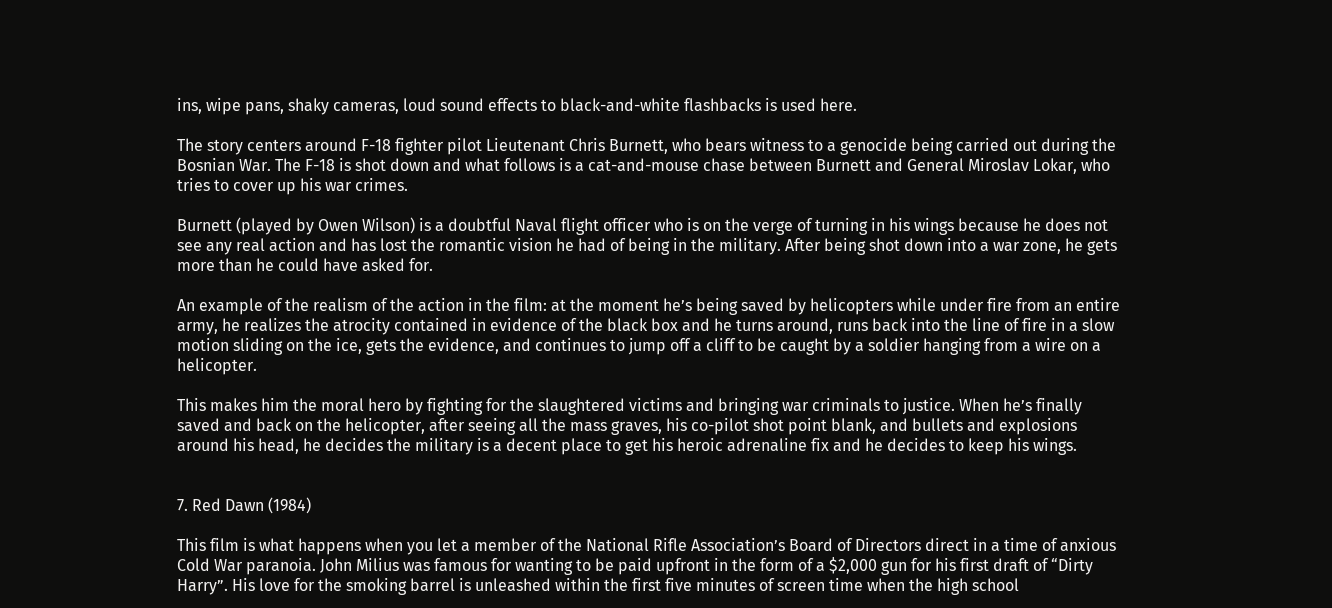ins, wipe pans, shaky cameras, loud sound effects to black-and-white flashbacks is used here.

The story centers around F-18 fighter pilot Lieutenant Chris Burnett, who bears witness to a genocide being carried out during the Bosnian War. The F-18 is shot down and what follows is a cat-and-mouse chase between Burnett and General Miroslav Lokar, who tries to cover up his war crimes.

Burnett (played by Owen Wilson) is a doubtful Naval flight officer who is on the verge of turning in his wings because he does not see any real action and has lost the romantic vision he had of being in the military. After being shot down into a war zone, he gets more than he could have asked for.

An example of the realism of the action in the film: at the moment he’s being saved by helicopters while under fire from an entire army, he realizes the atrocity contained in evidence of the black box and he turns around, runs back into the line of fire in a slow motion sliding on the ice, gets the evidence, and continues to jump off a cliff to be caught by a soldier hanging from a wire on a helicopter.

This makes him the moral hero by fighting for the slaughtered victims and bringing war criminals to justice. When he’s finally saved and back on the helicopter, after seeing all the mass graves, his co-pilot shot point blank, and bullets and explosions around his head, he decides the military is a decent place to get his heroic adrenaline fix and he decides to keep his wings.


7. Red Dawn (1984)

This film is what happens when you let a member of the National Rifle Association’s Board of Directors direct in a time of anxious Cold War paranoia. John Milius was famous for wanting to be paid upfront in the form of a $2,000 gun for his first draft of “Dirty Harry”. His love for the smoking barrel is unleashed within the first five minutes of screen time when the high school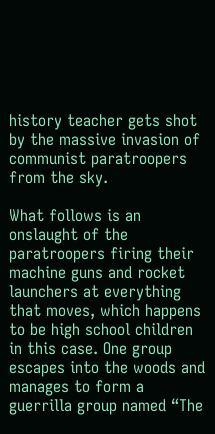history teacher gets shot by the massive invasion of communist paratroopers from the sky.

What follows is an onslaught of the paratroopers firing their machine guns and rocket launchers at everything that moves, which happens to be high school children in this case. One group escapes into the woods and manages to form a guerrilla group named “The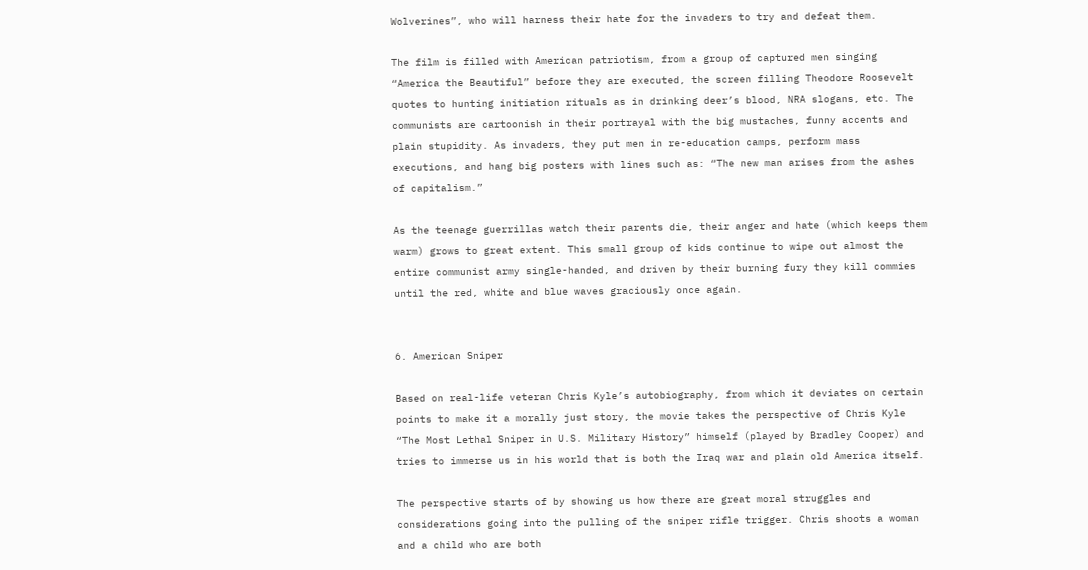Wolverines”, who will harness their hate for the invaders to try and defeat them.

The film is filled with American patriotism, from a group of captured men singing “America the Beautiful” before they are executed, the screen filling Theodore Roosevelt quotes to hunting initiation rituals as in drinking deer’s blood, NRA slogans, etc. The communists are cartoonish in their portrayal with the big mustaches, funny accents and plain stupidity. As invaders, they put men in re-education camps, perform mass executions, and hang big posters with lines such as: “The new man arises from the ashes of capitalism.”

As the teenage guerrillas watch their parents die, their anger and hate (which keeps them warm) grows to great extent. This small group of kids continue to wipe out almost the entire communist army single-handed, and driven by their burning fury they kill commies until the red, white and blue waves graciously once again.


6. American Sniper

Based on real-life veteran Chris Kyle’s autobiography, from which it deviates on certain points to make it a morally just story, the movie takes the perspective of Chris Kyle “The Most Lethal Sniper in U.S. Military History” himself (played by Bradley Cooper) and tries to immerse us in his world that is both the Iraq war and plain old America itself.

The perspective starts of by showing us how there are great moral struggles and considerations going into the pulling of the sniper rifle trigger. Chris shoots a woman and a child who are both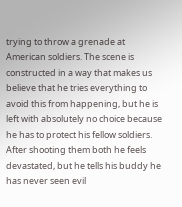trying to throw a grenade at American soldiers. The scene is constructed in a way that makes us believe that he tries everything to avoid this from happening, but he is left with absolutely no choice because he has to protect his fellow soldiers. After shooting them both he feels devastated, but he tells his buddy he has never seen evil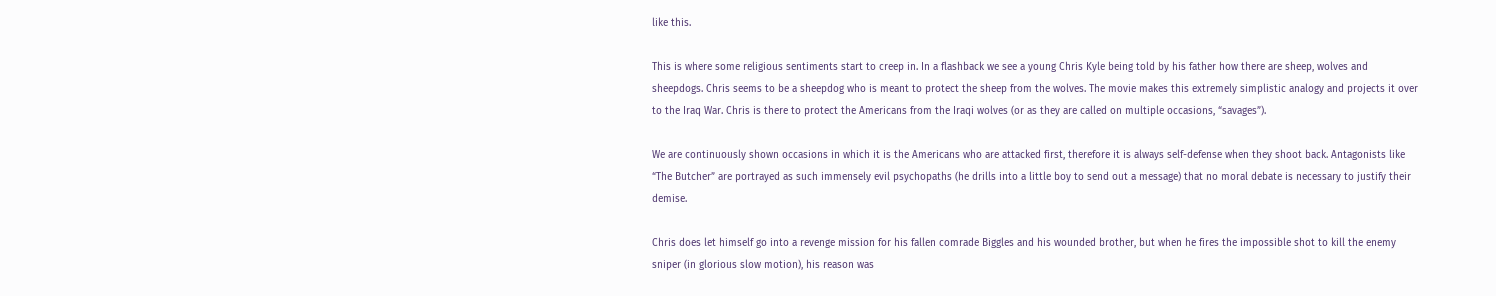like this.

This is where some religious sentiments start to creep in. In a flashback we see a young Chris Kyle being told by his father how there are sheep, wolves and sheepdogs. Chris seems to be a sheepdog who is meant to protect the sheep from the wolves. The movie makes this extremely simplistic analogy and projects it over to the Iraq War. Chris is there to protect the Americans from the Iraqi wolves (or as they are called on multiple occasions, “savages”).

We are continuously shown occasions in which it is the Americans who are attacked first, therefore it is always self-defense when they shoot back. Antagonists like “The Butcher” are portrayed as such immensely evil psychopaths (he drills into a little boy to send out a message) that no moral debate is necessary to justify their demise.

Chris does let himself go into a revenge mission for his fallen comrade Biggles and his wounded brother, but when he fires the impossible shot to kill the enemy sniper (in glorious slow motion), his reason was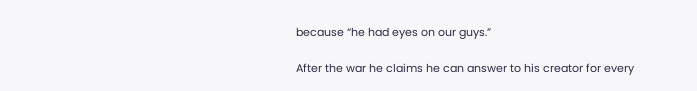because “he had eyes on our guys.”

After the war he claims he can answer to his creator for every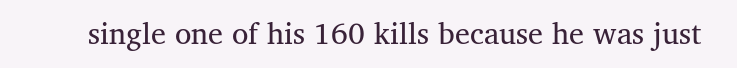single one of his 160 kills because he was just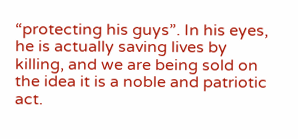“protecting his guys”. In his eyes, he is actually saving lives by killing, and we are being sold on the idea it is a noble and patriotic act.